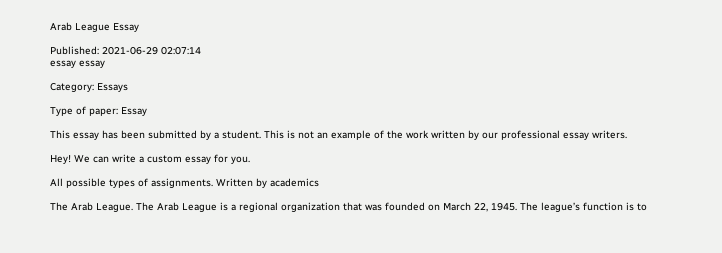Arab League Essay

Published: 2021-06-29 02:07:14
essay essay

Category: Essays

Type of paper: Essay

This essay has been submitted by a student. This is not an example of the work written by our professional essay writers.

Hey! We can write a custom essay for you.

All possible types of assignments. Written by academics

The Arab League. The Arab League is a regional organization that was founded on March 22, 1945. The league’s function is to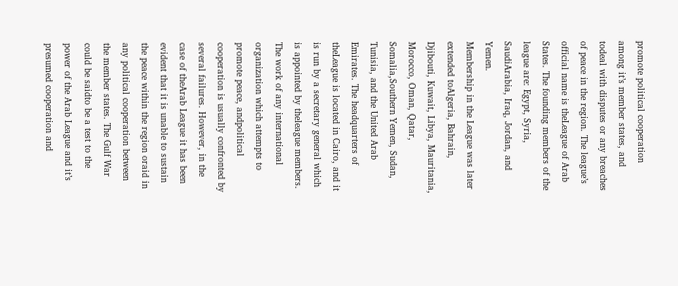promote political cooperation among it’s member states, and todeal with disputes or any breaches of peace in the region. The league’s official name is theLeague of Arab States. The founding members of the league are: Egypt, Syria, SaudiArabia, Iraq, Jordan, and Yemen.
Membership in the League was later extended toAlgeria, Bahrain, Djibouti, Kuwait, Libya, Mauritania, Morocco, Oman, Qatar, Somalia,Southern Yemen, Sudan, Tunisia, and the United Arab Emirates. The headquarters of theLeague is located in Cairo, and it is run by a secretary general which is appointed by theleague members. The work of any international organization which attempts to promote peace, andpolitical cooperation is usually confronted by several failures. However, in the case of theArab League it has been evident that it is unable to sustain the peace within the region oraid in any political cooperation between the member states. The Gulf War could be saidto be a test to the power of the Arab League and it’s presumed cooperation and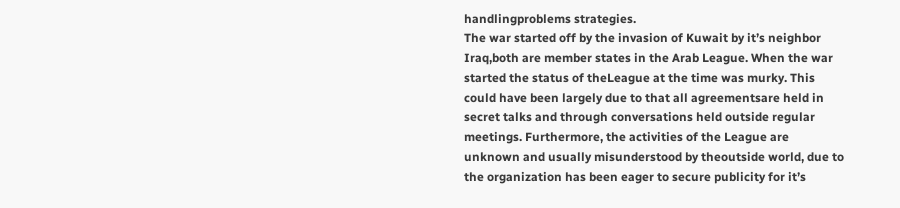handlingproblems strategies.
The war started off by the invasion of Kuwait by it’s neighbor Iraq,both are member states in the Arab League. When the war started the status of theLeague at the time was murky. This could have been largely due to that all agreementsare held in secret talks and through conversations held outside regular meetings. Furthermore, the activities of the League are unknown and usually misunderstood by theoutside world, due to the organization has been eager to secure publicity for it’s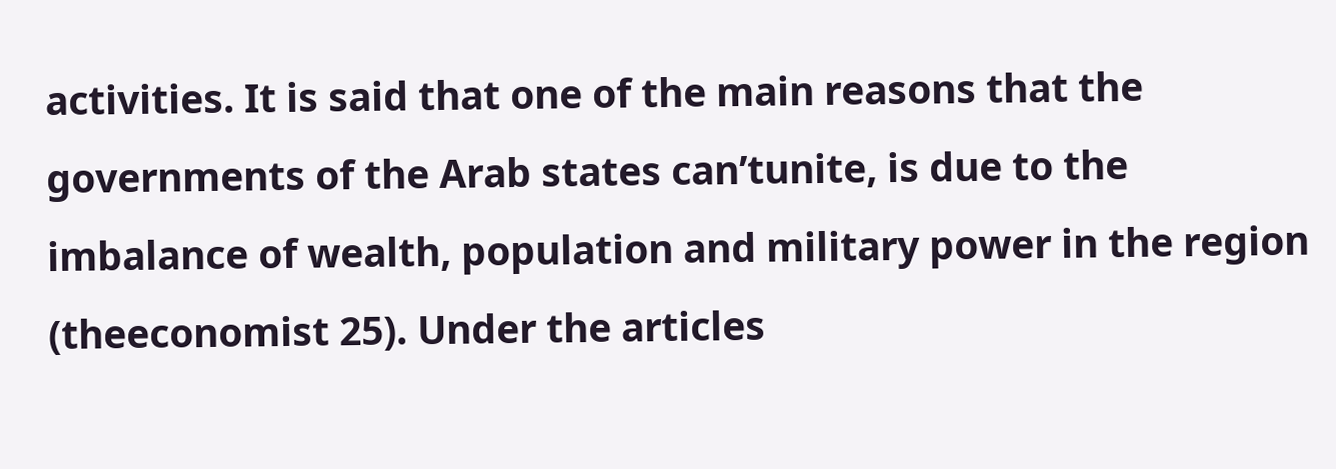activities. It is said that one of the main reasons that the governments of the Arab states can’tunite, is due to the imbalance of wealth, population and military power in the region (theeconomist 25). Under the articles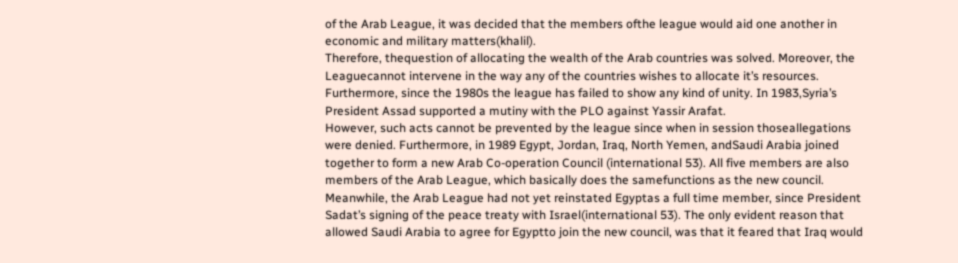of the Arab League, it was decided that the members ofthe league would aid one another in economic and military matters(khalil).
Therefore, thequestion of allocating the wealth of the Arab countries was solved. Moreover, the Leaguecannot intervene in the way any of the countries wishes to allocate it’s resources. Furthermore, since the 1980s the league has failed to show any kind of unity. In 1983,Syria’s President Assad supported a mutiny with the PLO against Yassir Arafat.
However, such acts cannot be prevented by the league since when in session thoseallegations were denied. Furthermore, in 1989 Egypt, Jordan, Iraq, North Yemen, andSaudi Arabia joined together to form a new Arab Co-operation Council (international 53). All five members are also members of the Arab League, which basically does the samefunctions as the new council. Meanwhile, the Arab League had not yet reinstated Egyptas a full time member, since President Sadat’s signing of the peace treaty with Israel(international 53). The only evident reason that allowed Saudi Arabia to agree for Egyptto join the new council, was that it feared that Iraq would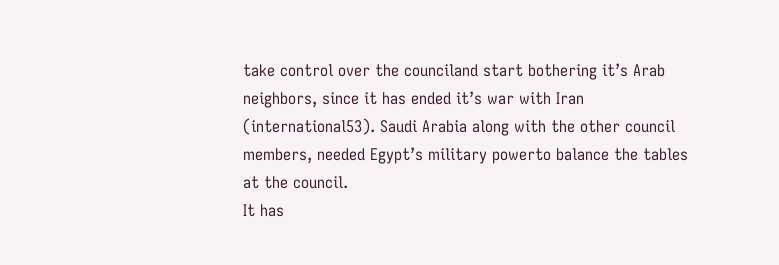take control over the counciland start bothering it’s Arab neighbors, since it has ended it’s war with Iran (international53). Saudi Arabia along with the other council members, needed Egypt’s military powerto balance the tables at the council.
It has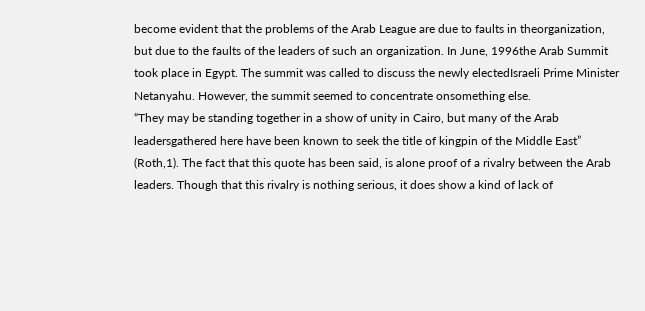become evident that the problems of the Arab League are due to faults in theorganization, but due to the faults of the leaders of such an organization. In June, 1996the Arab Summit took place in Egypt. The summit was called to discuss the newly electedIsraeli Prime Minister Netanyahu. However, the summit seemed to concentrate onsomething else.
“They may be standing together in a show of unity in Cairo, but many of the Arab leadersgathered here have been known to seek the title of kingpin of the Middle East” (Roth,1). The fact that this quote has been said, is alone proof of a rivalry between the Arab leaders. Though that this rivalry is nothing serious, it does show a kind of lack of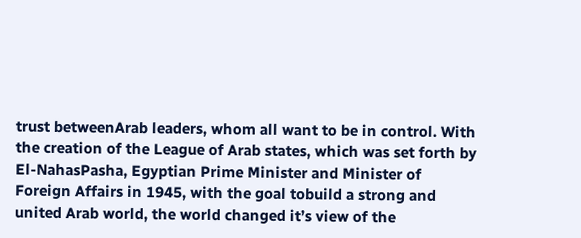trust betweenArab leaders, whom all want to be in control. With the creation of the League of Arab states, which was set forth by El-NahasPasha, Egyptian Prime Minister and Minister of Foreign Affairs in 1945, with the goal tobuild a strong and united Arab world, the world changed it’s view of the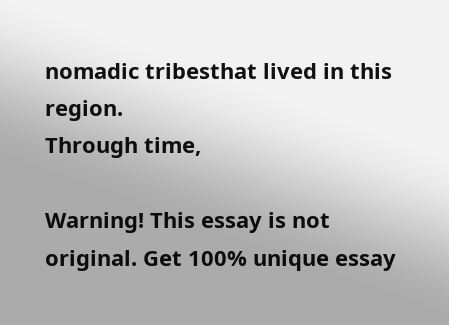nomadic tribesthat lived in this region.
Through time,

Warning! This essay is not original. Get 100% unique essay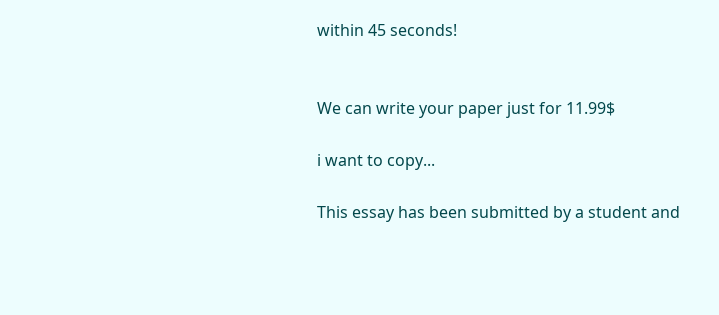within 45 seconds!


We can write your paper just for 11.99$

i want to copy...

This essay has been submitted by a student and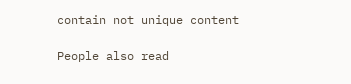contain not unique content

People also read